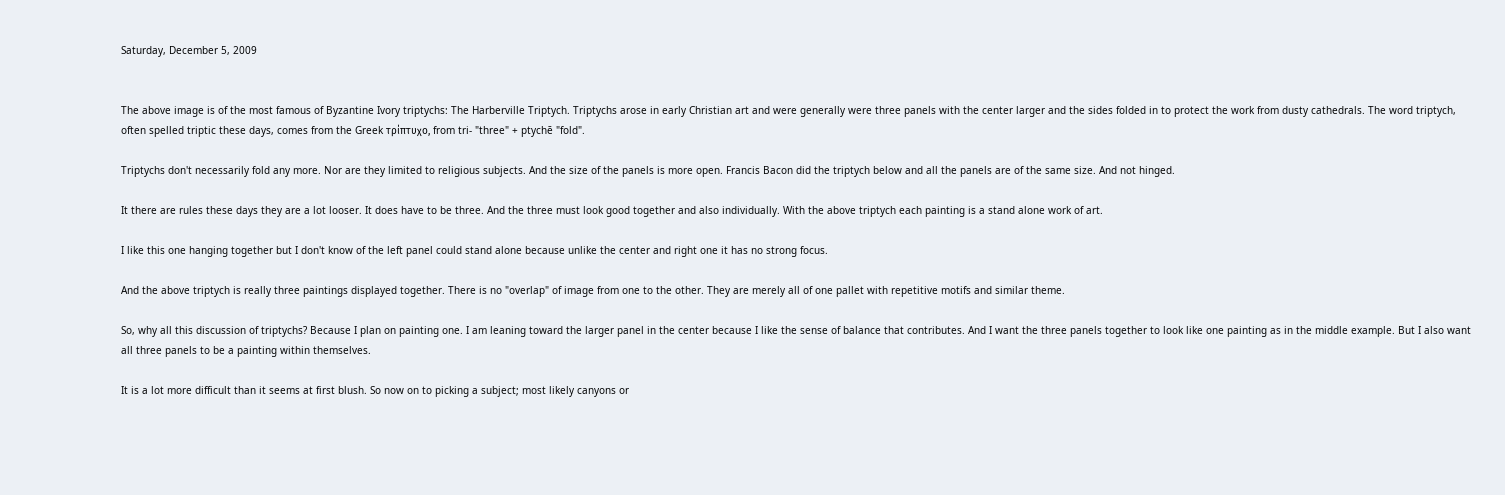Saturday, December 5, 2009


The above image is of the most famous of Byzantine Ivory triptychs: The Harberville Triptych. Triptychs arose in early Christian art and were generally were three panels with the center larger and the sides folded in to protect the work from dusty cathedrals. The word triptych, often spelled triptic these days, comes from the Greek τρίπτυχο, from tri- "three" + ptychē "fold".

Triptychs don't necessarily fold any more. Nor are they limited to religious subjects. And the size of the panels is more open. Francis Bacon did the triptych below and all the panels are of the same size. And not hinged.

It there are rules these days they are a lot looser. It does have to be three. And the three must look good together and also individually. With the above triptych each painting is a stand alone work of art.

I like this one hanging together but I don't know of the left panel could stand alone because unlike the center and right one it has no strong focus.

And the above triptych is really three paintings displayed together. There is no "overlap" of image from one to the other. They are merely all of one pallet with repetitive motifs and similar theme.

So, why all this discussion of triptychs? Because I plan on painting one. I am leaning toward the larger panel in the center because I like the sense of balance that contributes. And I want the three panels together to look like one painting as in the middle example. But I also want all three panels to be a painting within themselves.

It is a lot more difficult than it seems at first blush. So now on to picking a subject; most likely canyons or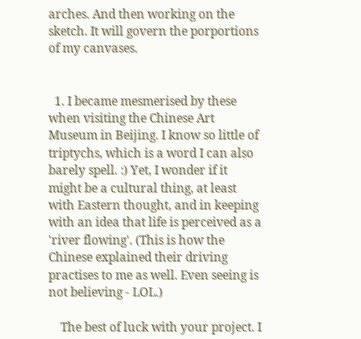arches. And then working on the sketch. It will govern the porportions of my canvases.


  1. I became mesmerised by these when visiting the Chinese Art Museum in Beijing. I know so little of triptychs, which is a word I can also barely spell. :) Yet, I wonder if it might be a cultural thing, at least with Eastern thought, and in keeping with an idea that life is perceived as a 'river flowing'. (This is how the Chinese explained their driving practises to me as well. Even seeing is not believing - LOL.)

    The best of luck with your project. I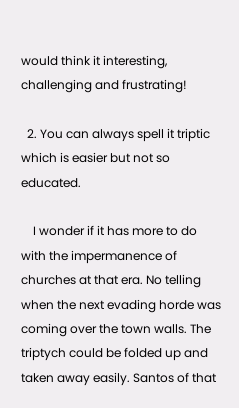would think it interesting, challenging and frustrating!

  2. You can always spell it triptic which is easier but not so educated.

    I wonder if it has more to do with the impermanence of churches at that era. No telling when the next evading horde was coming over the town walls. The triptych could be folded up and taken away easily. Santos of that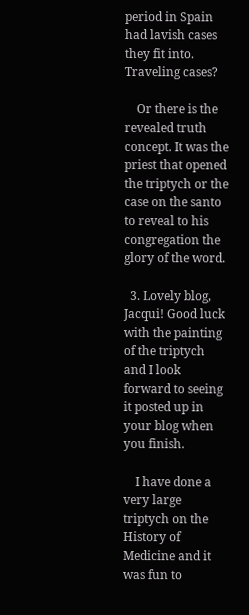period in Spain had lavish cases they fit into. Traveling cases?

    Or there is the revealed truth concept. It was the priest that opened the triptych or the case on the santo to reveal to his congregation the glory of the word.

  3. Lovely blog, Jacqui! Good luck with the painting of the triptych and I look forward to seeing it posted up in your blog when you finish.

    I have done a very large triptych on the History of Medicine and it was fun to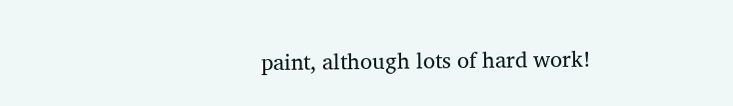paint, although lots of hard work!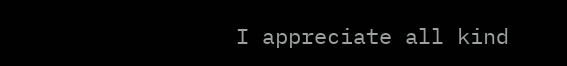I appreciate all kind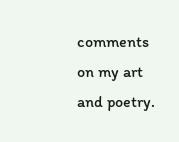comments on my art and poetry.